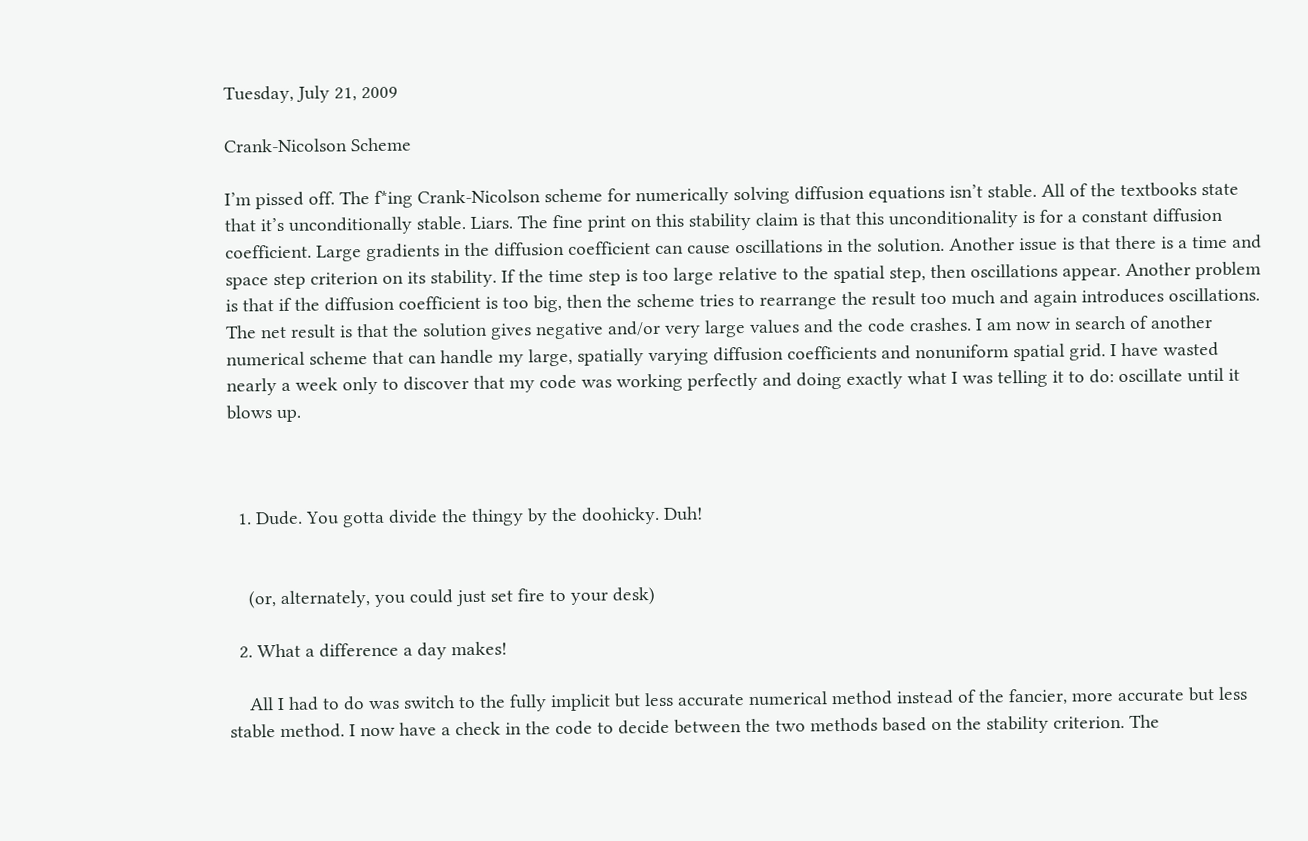Tuesday, July 21, 2009

Crank-Nicolson Scheme

I’m pissed off. The f*ing Crank-Nicolson scheme for numerically solving diffusion equations isn’t stable. All of the textbooks state that it’s unconditionally stable. Liars. The fine print on this stability claim is that this unconditionality is for a constant diffusion coefficient. Large gradients in the diffusion coefficient can cause oscillations in the solution. Another issue is that there is a time and space step criterion on its stability. If the time step is too large relative to the spatial step, then oscillations appear. Another problem is that if the diffusion coefficient is too big, then the scheme tries to rearrange the result too much and again introduces oscillations. The net result is that the solution gives negative and/or very large values and the code crashes. I am now in search of another numerical scheme that can handle my large, spatially varying diffusion coefficients and nonuniform spatial grid. I have wasted nearly a week only to discover that my code was working perfectly and doing exactly what I was telling it to do: oscillate until it blows up.



  1. Dude. You gotta divide the thingy by the doohicky. Duh!


    (or, alternately, you could just set fire to your desk)

  2. What a difference a day makes!

    All I had to do was switch to the fully implicit but less accurate numerical method instead of the fancier, more accurate but less stable method. I now have a check in the code to decide between the two methods based on the stability criterion. The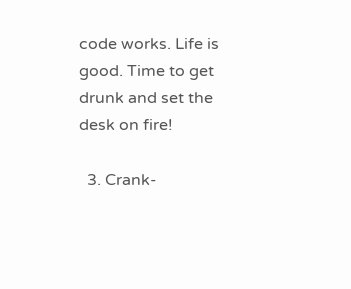code works. Life is good. Time to get drunk and set the desk on fire!

  3. Crank-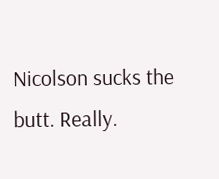Nicolson sucks the butt. Really.